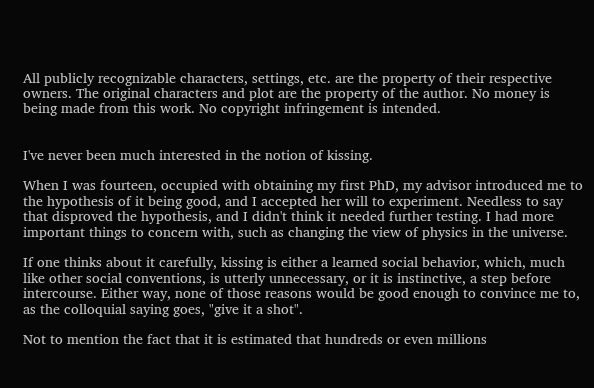All publicly recognizable characters, settings, etc. are the property of their respective owners. The original characters and plot are the property of the author. No money is being made from this work. No copyright infringement is intended.


I've never been much interested in the notion of kissing.

When I was fourteen, occupied with obtaining my first PhD, my advisor introduced me to the hypothesis of it being good, and I accepted her will to experiment. Needless to say that disproved the hypothesis, and I didn't think it needed further testing. I had more important things to concern with, such as changing the view of physics in the universe.

If one thinks about it carefully, kissing is either a learned social behavior, which, much like other social conventions, is utterly unnecessary, or it is instinctive, a step before intercourse. Either way, none of those reasons would be good enough to convince me to, as the colloquial saying goes, "give it a shot".

Not to mention the fact that it is estimated that hundreds or even millions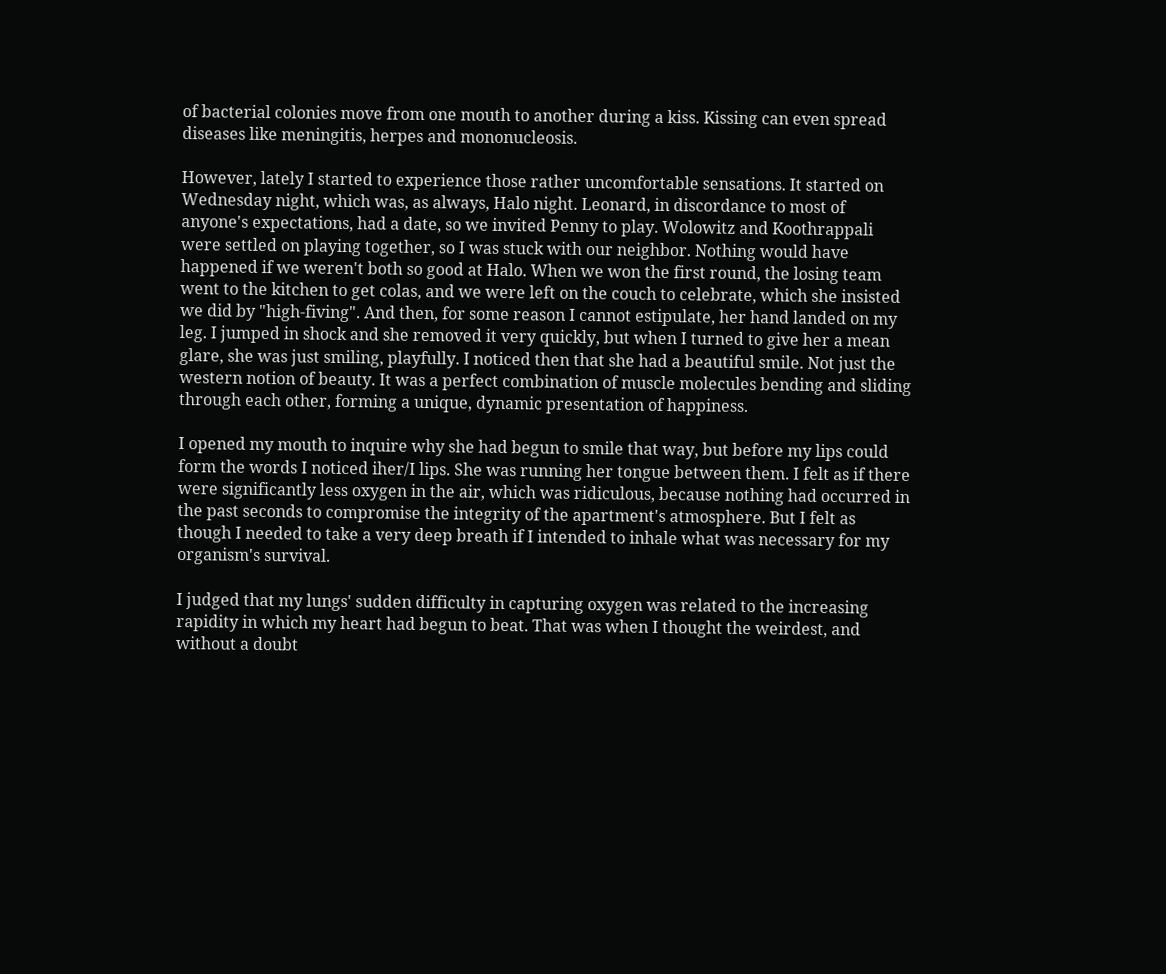of bacterial colonies move from one mouth to another during a kiss. Kissing can even spread diseases like meningitis, herpes and mononucleosis.

However, lately I started to experience those rather uncomfortable sensations. It started on Wednesday night, which was, as always, Halo night. Leonard, in discordance to most of anyone's expectations, had a date, so we invited Penny to play. Wolowitz and Koothrappali were settled on playing together, so I was stuck with our neighbor. Nothing would have happened if we weren't both so good at Halo. When we won the first round, the losing team went to the kitchen to get colas, and we were left on the couch to celebrate, which she insisted we did by "high-fiving". And then, for some reason I cannot estipulate, her hand landed on my leg. I jumped in shock and she removed it very quickly, but when I turned to give her a mean glare, she was just smiling, playfully. I noticed then that she had a beautiful smile. Not just the western notion of beauty. It was a perfect combination of muscle molecules bending and sliding through each other, forming a unique, dynamic presentation of happiness.

I opened my mouth to inquire why she had begun to smile that way, but before my lips could form the words I noticed iher/I lips. She was running her tongue between them. I felt as if there were significantly less oxygen in the air, which was ridiculous, because nothing had occurred in the past seconds to compromise the integrity of the apartment's atmosphere. But I felt as though I needed to take a very deep breath if I intended to inhale what was necessary for my organism's survival.

I judged that my lungs' sudden difficulty in capturing oxygen was related to the increasing rapidity in which my heart had begun to beat. That was when I thought the weirdest, and without a doubt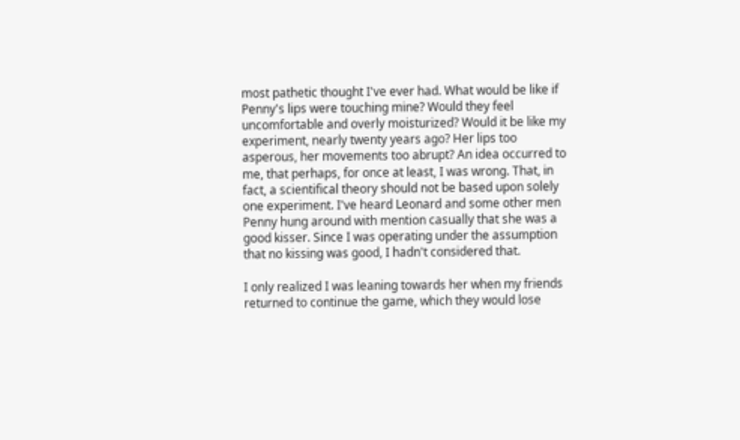most pathetic thought I've ever had. What would be like if Penny's lips were touching mine? Would they feel uncomfortable and overly moisturized? Would it be like my experiment, nearly twenty years ago? Her lips too asperous, her movements too abrupt? An idea occurred to me, that perhaps, for once at least, I was wrong. That, in fact, a scientifical theory should not be based upon solely one experiment. I've heard Leonard and some other men Penny hung around with mention casually that she was a good kisser. Since I was operating under the assumption that no kissing was good, I hadn't considered that.

I only realized I was leaning towards her when my friends returned to continue the game, which they would lose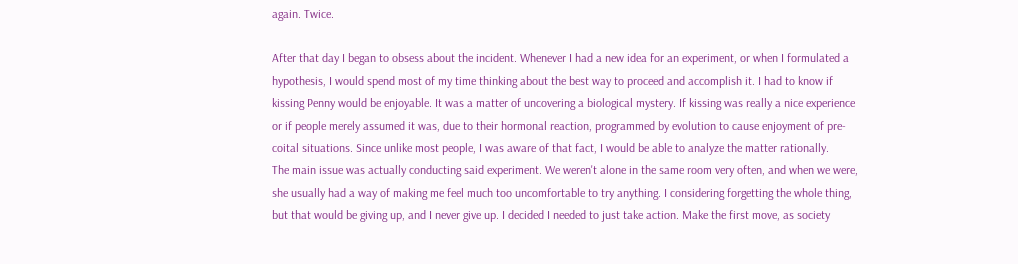again. Twice.

After that day I began to obsess about the incident. Whenever I had a new idea for an experiment, or when I formulated a hypothesis, I would spend most of my time thinking about the best way to proceed and accomplish it. I had to know if kissing Penny would be enjoyable. It was a matter of uncovering a biological mystery. If kissing was really a nice experience or if people merely assumed it was, due to their hormonal reaction, programmed by evolution to cause enjoyment of pre-coital situations. Since unlike most people, I was aware of that fact, I would be able to analyze the matter rationally.
The main issue was actually conducting said experiment. We weren't alone in the same room very often, and when we were, she usually had a way of making me feel much too uncomfortable to try anything. I considering forgetting the whole thing, but that would be giving up, and I never give up. I decided I needed to just take action. Make the first move, as society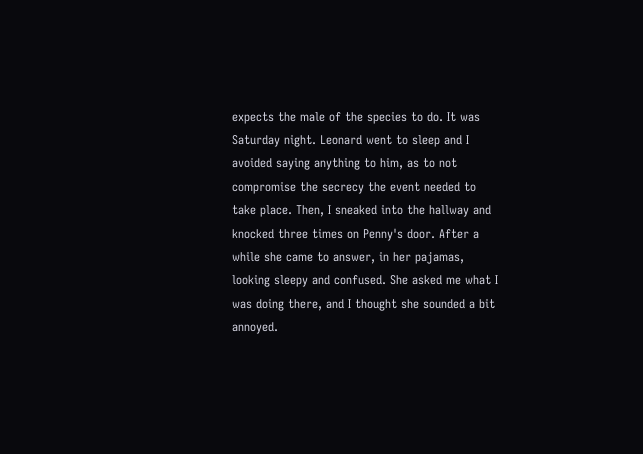expects the male of the species to do. It was Saturday night. Leonard went to sleep and I avoided saying anything to him, as to not compromise the secrecy the event needed to take place. Then, I sneaked into the hallway and knocked three times on Penny's door. After a while she came to answer, in her pajamas, looking sleepy and confused. She asked me what I was doing there, and I thought she sounded a bit annoyed.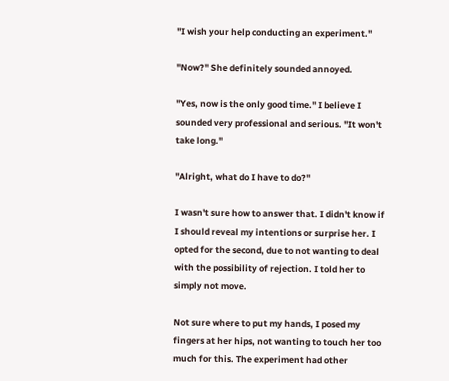"I wish your help conducting an experiment."

"Now?" She definitely sounded annoyed.

"Yes, now is the only good time." I believe I sounded very professional and serious. "It won't take long."

"Alright, what do I have to do?"

I wasn't sure how to answer that. I didn't know if I should reveal my intentions or surprise her. I opted for the second, due to not wanting to deal with the possibility of rejection. I told her to simply not move.

Not sure where to put my hands, I posed my fingers at her hips, not wanting to touch her too much for this. The experiment had other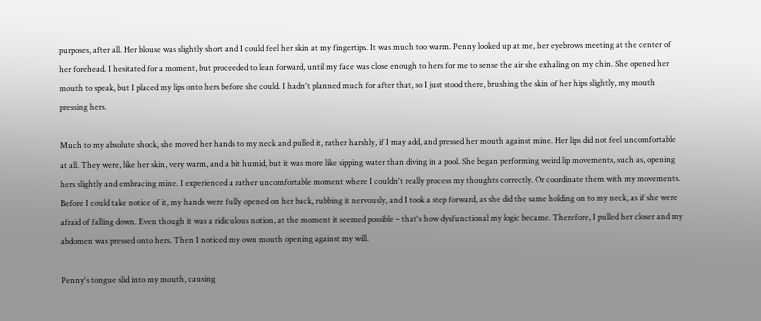purposes, after all. Her blouse was slightly short and I could feel her skin at my fingertips. It was much too warm. Penny looked up at me, her eyebrows meeting at the center of her forehead. I hesitated for a moment, but proceeded to lean forward, until my face was close enough to hers for me to sense the air she exhaling on my chin. She opened her mouth to speak, but I placed my lips onto hers before she could. I hadn't planned much for after that, so I just stood there, brushing the skin of her hips slightly, my mouth pressing hers.

Much to my absolute shock, she moved her hands to my neck and pulled it, rather harshly, if I may add, and pressed her mouth against mine. Her lips did not feel uncomfortable at all. They were, like her skin, very warm, and a bit humid, but it was more like sipping water than diving in a pool. She began performing weird lip movements, such as, opening hers slightly and embracing mine. I experienced a rather uncomfortable moment where I couldn't really process my thoughts correctly. Or coordinate them with my movements. Before I could take notice of it, my hands were fully opened on her back, rubbing it nervously, and I took a step forward, as she did the same holding on to my neck, as if she were afraid of falling down. Even though it was a ridiculous notion, at the moment it seemed possible – that's how dysfunctional my logic became. Therefore, I pulled her closer and my abdomen was pressed onto hers. Then I noticed my own mouth opening against my will.

Penny's tongue slid into my mouth, causing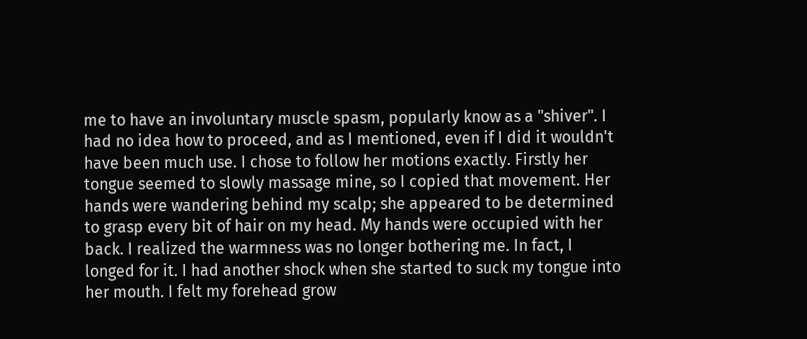me to have an involuntary muscle spasm, popularly know as a "shiver". I had no idea how to proceed, and as I mentioned, even if I did it wouldn't have been much use. I chose to follow her motions exactly. Firstly her tongue seemed to slowly massage mine, so I copied that movement. Her hands were wandering behind my scalp; she appeared to be determined to grasp every bit of hair on my head. My hands were occupied with her back. I realized the warmness was no longer bothering me. In fact, I longed for it. I had another shock when she started to suck my tongue into her mouth. I felt my forehead grow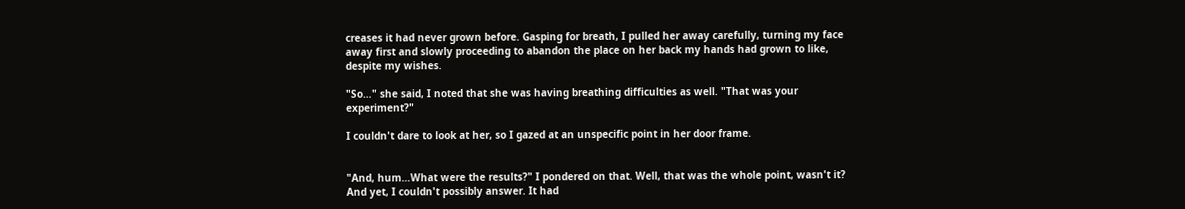creases it had never grown before. Gasping for breath, I pulled her away carefully, turning my face away first and slowly proceeding to abandon the place on her back my hands had grown to like, despite my wishes.

"So…" she said, I noted that she was having breathing difficulties as well. "That was your experiment?"

I couldn't dare to look at her, so I gazed at an unspecific point in her door frame.


"And, hum…What were the results?" I pondered on that. Well, that was the whole point, wasn't it? And yet, I couldn't possibly answer. It had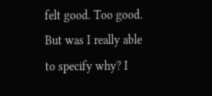felt good. Too good. But was I really able to specify why? I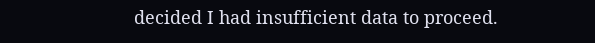decided I had insufficient data to proceed.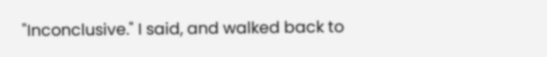"Inconclusive." I said, and walked back to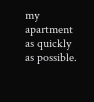my apartment as quickly as possible.